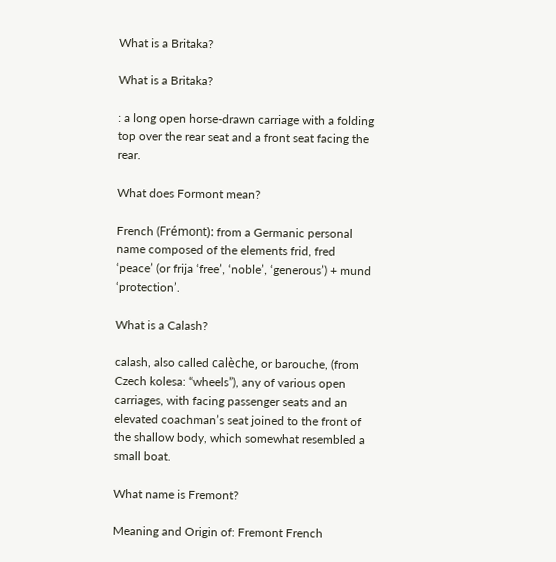What is a Britaka?

What is a Britaka?

: a long open horse-drawn carriage with a folding top over the rear seat and a front seat facing the rear.

What does Formont mean?

French (Frémont): from a Germanic personal name composed of the elements frid, fred ‘peace’ (or frija ‘free’, ‘noble’, ‘generous’) + mund ‘protection’.

What is a Calash?

calash, also called calèche, or barouche, (from Czech kolesa: “wheels”), any of various open carriages, with facing passenger seats and an elevated coachman’s seat joined to the front of the shallow body, which somewhat resembled a small boat.

What name is Fremont?

Meaning and Origin of: Fremont French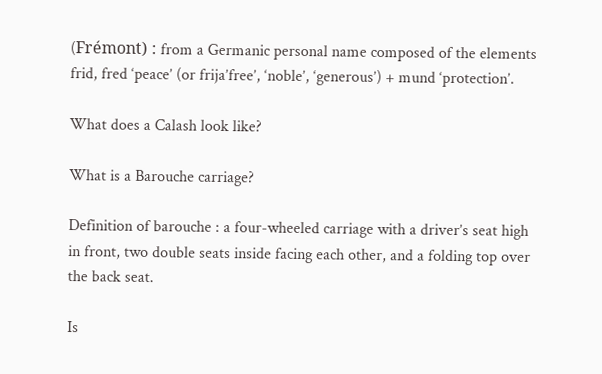(Frémont) : from a Germanic personal name composed of the elements frid, fred ‘peace’ (or frija’free’, ‘noble’, ‘generous’) + mund ‘protection’.

What does a Calash look like?

What is a Barouche carriage?

Definition of barouche : a four-wheeled carriage with a driver’s seat high in front, two double seats inside facing each other, and a folding top over the back seat.

Is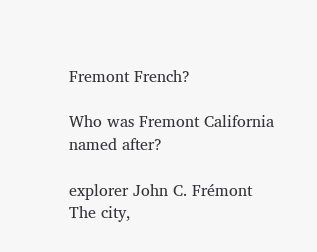Fremont French?

Who was Fremont California named after?

explorer John C. Frémont
The city,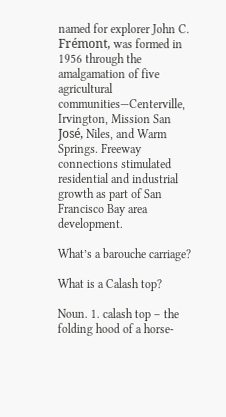named for explorer John C. Frémont, was formed in 1956 through the amalgamation of five agricultural communities—Centerville, Irvington, Mission San José, Niles, and Warm Springs. Freeway connections stimulated residential and industrial growth as part of San Francisco Bay area development.

What’s a barouche carriage?

What is a Calash top?

Noun. 1. calash top – the folding hood of a horse-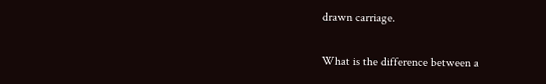drawn carriage.

What is the difference between a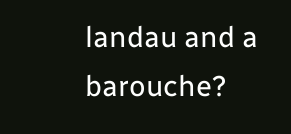landau and a barouche?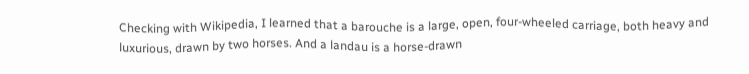Checking with Wikipedia, I learned that a barouche is a large, open, four-wheeled carriage, both heavy and luxurious, drawn by two horses. And a landau is a horse-drawn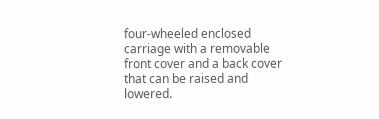four-wheeled enclosed carriage with a removable front cover and a back cover that can be raised and lowered.